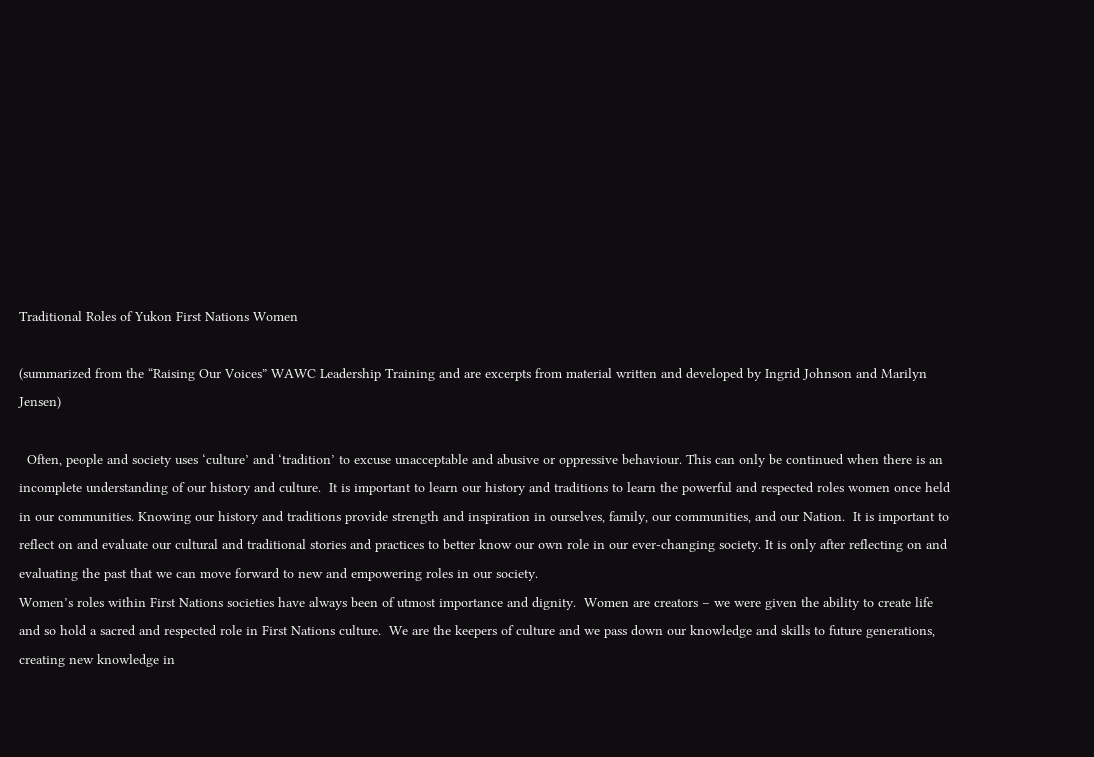Traditional Roles of Yukon First Nations Women

(summarized from the “Raising Our Voices” WAWC Leadership Training and are excerpts from material written and developed by Ingrid Johnson and Marilyn Jensen)

  Often, people and society uses ‘culture’ and ‘tradition’ to excuse unacceptable and abusive or oppressive behaviour. This can only be continued when there is an incomplete understanding of our history and culture.  It is important to learn our history and traditions to learn the powerful and respected roles women once held in our communities. Knowing our history and traditions provide strength and inspiration in ourselves, family, our communities, and our Nation.  It is important to reflect on and evaluate our cultural and traditional stories and practices to better know our own role in our ever-changing society. It is only after reflecting on and evaluating the past that we can move forward to new and empowering roles in our society.
Women’s roles within First Nations societies have always been of utmost importance and dignity.  Women are creators – we were given the ability to create life and so hold a sacred and respected role in First Nations culture.  We are the keepers of culture and we pass down our knowledge and skills to future generations, creating new knowledge in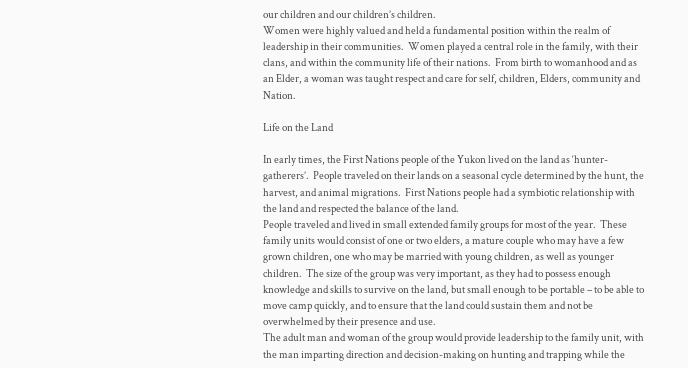our children and our children’s children.
Women were highly valued and held a fundamental position within the realm of leadership in their communities.  Women played a central role in the family, with their clans, and within the community life of their nations.  From birth to womanhood and as an Elder, a woman was taught respect and care for self, children, Elders, community and Nation.

Life on the Land

In early times, the First Nations people of the Yukon lived on the land as ‘hunter-gatherers’.  People traveled on their lands on a seasonal cycle determined by the hunt, the harvest, and animal migrations.  First Nations people had a symbiotic relationship with the land and respected the balance of the land.
People traveled and lived in small extended family groups for most of the year.  These family units would consist of one or two elders, a mature couple who may have a few grown children, one who may be married with young children, as well as younger children.  The size of the group was very important, as they had to possess enough knowledge and skills to survive on the land, but small enough to be portable – to be able to move camp quickly, and to ensure that the land could sustain them and not be overwhelmed by their presence and use.
The adult man and woman of the group would provide leadership to the family unit, with the man imparting direction and decision-making on hunting and trapping while the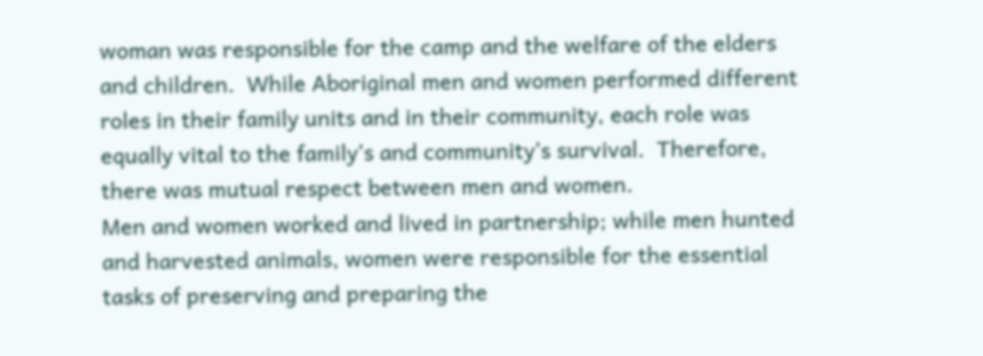woman was responsible for the camp and the welfare of the elders and children.  While Aboriginal men and women performed different roles in their family units and in their community, each role was equally vital to the family’s and community’s survival.  Therefore, there was mutual respect between men and women.
Men and women worked and lived in partnership; while men hunted and harvested animals, women were responsible for the essential tasks of preserving and preparing the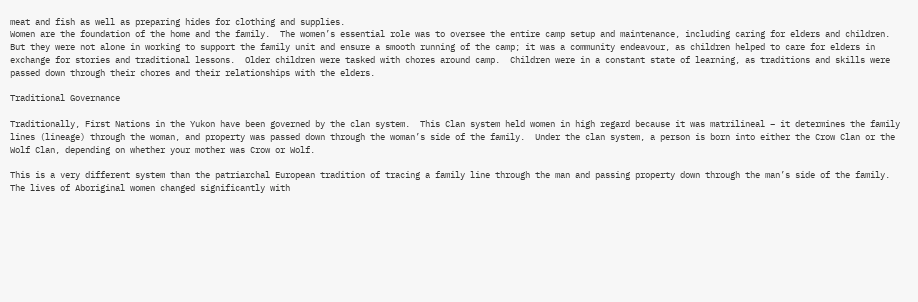meat and fish as well as preparing hides for clothing and supplies.
Women are the foundation of the home and the family.  The women’s essential role was to oversee the entire camp setup and maintenance, including caring for elders and children. But they were not alone in working to support the family unit and ensure a smooth running of the camp; it was a community endeavour, as children helped to care for elders in exchange for stories and traditional lessons.  Older children were tasked with chores around camp.  Children were in a constant state of learning, as traditions and skills were passed down through their chores and their relationships with the elders.

Traditional Governance

Traditionally, First Nations in the Yukon have been governed by the clan system.  This Clan system held women in high regard because it was matrilineal – it determines the family lines (lineage) through the woman, and property was passed down through the woman’s side of the family.  Under the clan system, a person is born into either the Crow Clan or the Wolf Clan, depending on whether your mother was Crow or Wolf.

This is a very different system than the patriarchal European tradition of tracing a family line through the man and passing property down through the man’s side of the family.  The lives of Aboriginal women changed significantly with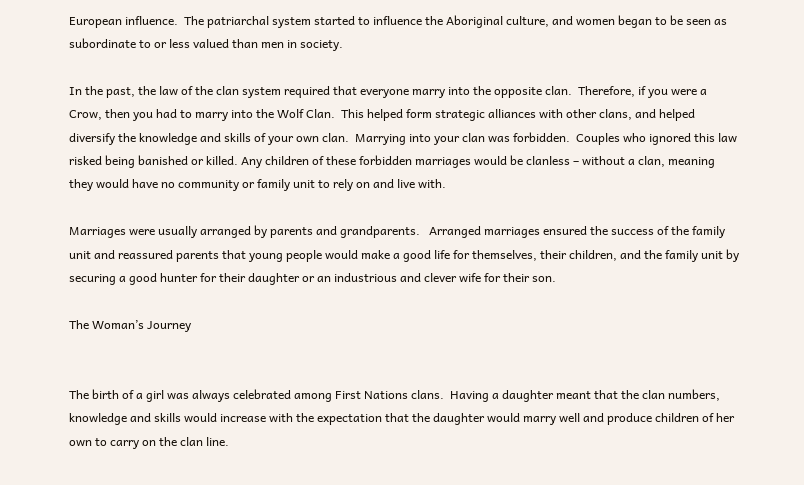European influence.  The patriarchal system started to influence the Aboriginal culture, and women began to be seen as subordinate to or less valued than men in society.

In the past, the law of the clan system required that everyone marry into the opposite clan.  Therefore, if you were a Crow, then you had to marry into the Wolf Clan.  This helped form strategic alliances with other clans, and helped diversify the knowledge and skills of your own clan.  Marrying into your clan was forbidden.  Couples who ignored this law risked being banished or killed. Any children of these forbidden marriages would be clanless – without a clan, meaning they would have no community or family unit to rely on and live with.

Marriages were usually arranged by parents and grandparents.   Arranged marriages ensured the success of the family unit and reassured parents that young people would make a good life for themselves, their children, and the family unit by securing a good hunter for their daughter or an industrious and clever wife for their son.

The Woman’s Journey


The birth of a girl was always celebrated among First Nations clans.  Having a daughter meant that the clan numbers, knowledge and skills would increase with the expectation that the daughter would marry well and produce children of her own to carry on the clan line.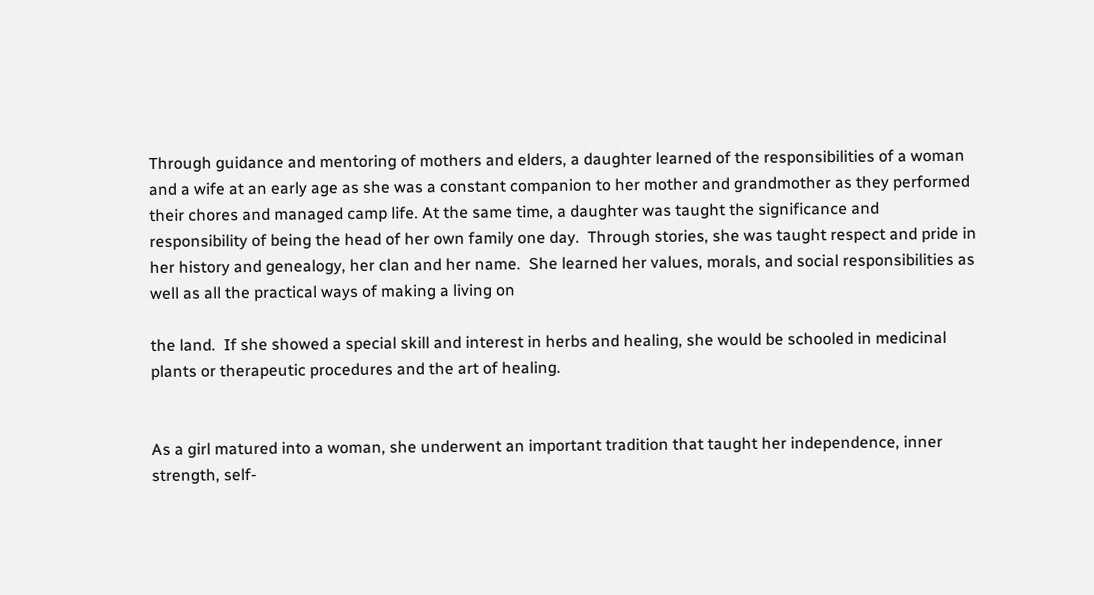Through guidance and mentoring of mothers and elders, a daughter learned of the responsibilities of a woman and a wife at an early age as she was a constant companion to her mother and grandmother as they performed their chores and managed camp life. At the same time, a daughter was taught the significance and responsibility of being the head of her own family one day.  Through stories, she was taught respect and pride in her history and genealogy, her clan and her name.  She learned her values, morals, and social responsibilities as well as all the practical ways of making a living on

the land.  If she showed a special skill and interest in herbs and healing, she would be schooled in medicinal plants or therapeutic procedures and the art of healing.


As a girl matured into a woman, she underwent an important tradition that taught her independence, inner strength, self-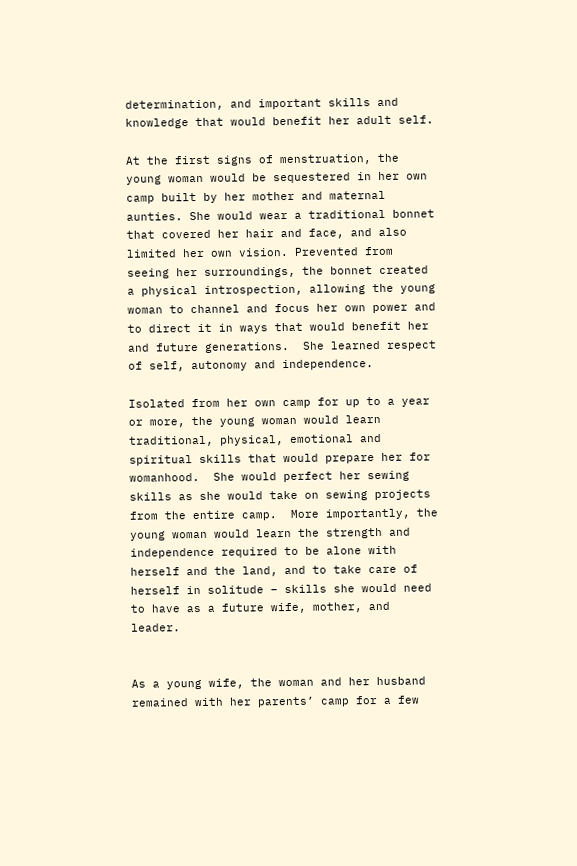determination, and important skills and knowledge that would benefit her adult self.

At the first signs of menstruation, the young woman would be sequestered in her own camp built by her mother and maternal aunties. She would wear a traditional bonnet that covered her hair and face, and also limited her own vision. Prevented from seeing her surroundings, the bonnet created a physical introspection, allowing the young woman to channel and focus her own power and to direct it in ways that would benefit her and future generations.  She learned respect of self, autonomy and independence.

Isolated from her own camp for up to a year or more, the young woman would learn traditional, physical, emotional and spiritual skills that would prepare her for womanhood.  She would perfect her sewing skills as she would take on sewing projects from the entire camp.  More importantly, the young woman would learn the strength and independence required to be alone with herself and the land, and to take care of herself in solitude – skills she would need to have as a future wife, mother, and leader.


As a young wife, the woman and her husband remained with her parents’ camp for a few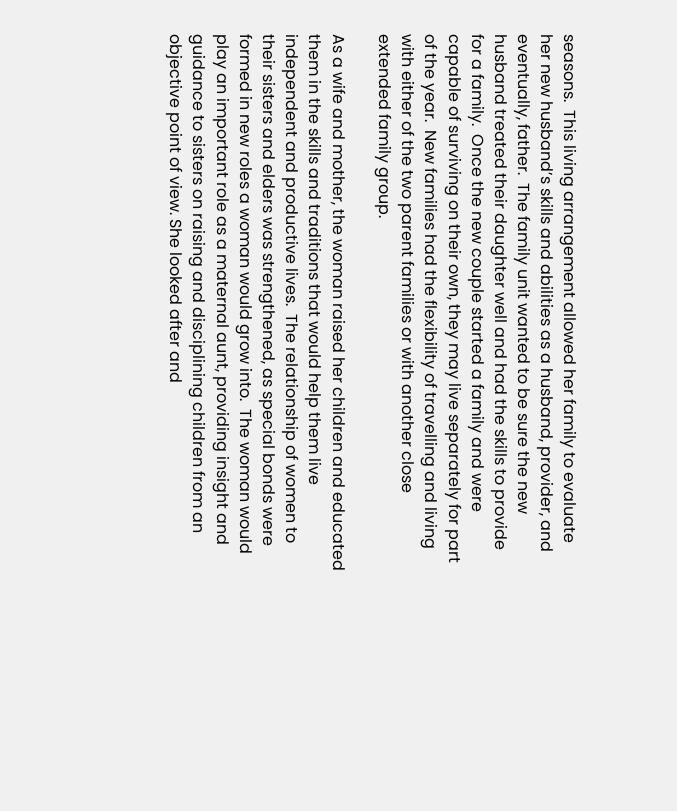seasons.  This living arrangement allowed her family to evaluate her new husband’s skills and abilities as a husband, provider, and eventually, father.  The family unit wanted to be sure the new husband treated their daughter well and had the skills to provide for a family.  Once the new couple started a family and were capable of surviving on their own, they may live separately for part of the year.  New families had the flexibility of travelling and living with either of the two parent families or with another close extended family group.

As a wife and mother, the woman raised her children and educated them in the skills and traditions that would help them live independent and productive lives.  The relationship of women to their sisters and elders was strengthened, as special bonds were formed in new roles a woman would grow into.  The woman would play an important role as a maternal aunt, providing insight and guidance to sisters on raising and disciplining children from an objective point of view. She looked after and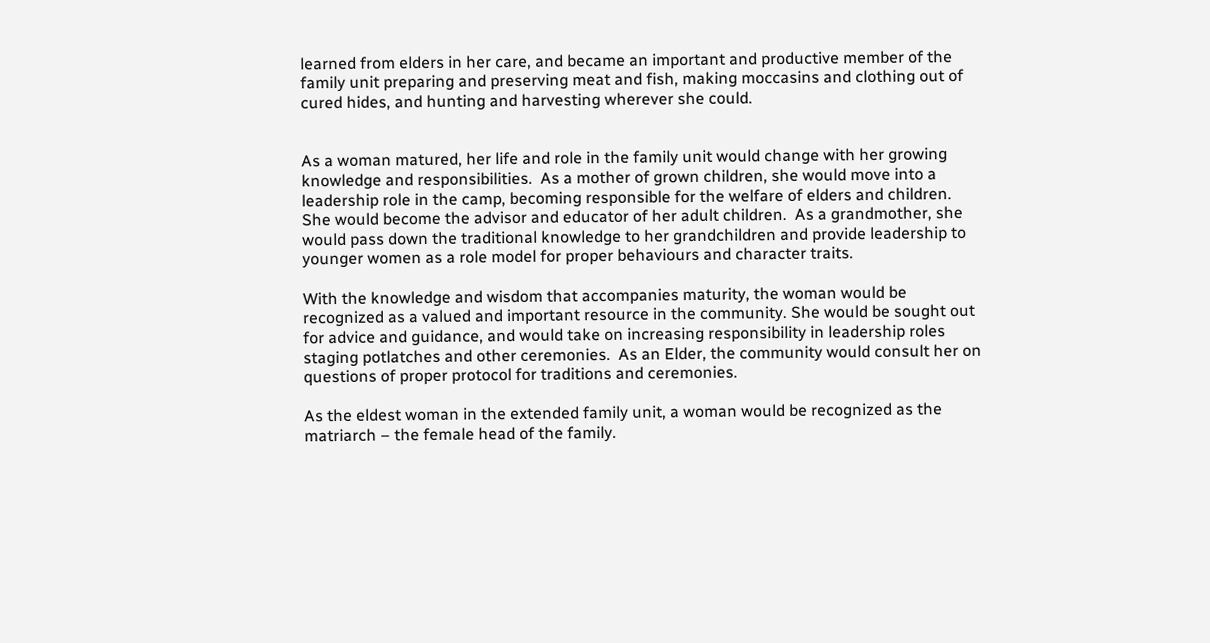learned from elders in her care, and became an important and productive member of the family unit preparing and preserving meat and fish, making moccasins and clothing out of cured hides, and hunting and harvesting wherever she could.


As a woman matured, her life and role in the family unit would change with her growing knowledge and responsibilities.  As a mother of grown children, she would move into a leadership role in the camp, becoming responsible for the welfare of elders and children.  She would become the advisor and educator of her adult children.  As a grandmother, she would pass down the traditional knowledge to her grandchildren and provide leadership to younger women as a role model for proper behaviours and character traits.

With the knowledge and wisdom that accompanies maturity, the woman would be recognized as a valued and important resource in the community. She would be sought out for advice and guidance, and would take on increasing responsibility in leadership roles staging potlatches and other ceremonies.  As an Elder, the community would consult her on questions of proper protocol for traditions and ceremonies.

As the eldest woman in the extended family unit, a woman would be recognized as the matriarch – the female head of the family.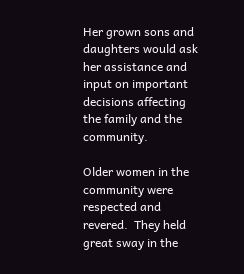Her grown sons and daughters would ask her assistance and input on important decisions affecting the family and the community.

Older women in the community were respected and revered.  They held great sway in the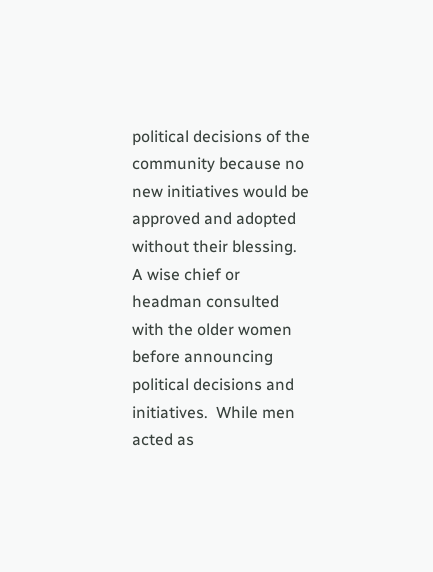political decisions of the community because no new initiatives would be approved and adopted without their blessing.  A wise chief or headman consulted with the older women before announcing political decisions and initiatives.  While men acted as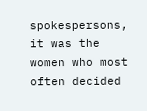spokespersons, it was the women who most often decided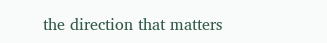the direction that matters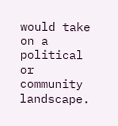would take on a political or community landscape.